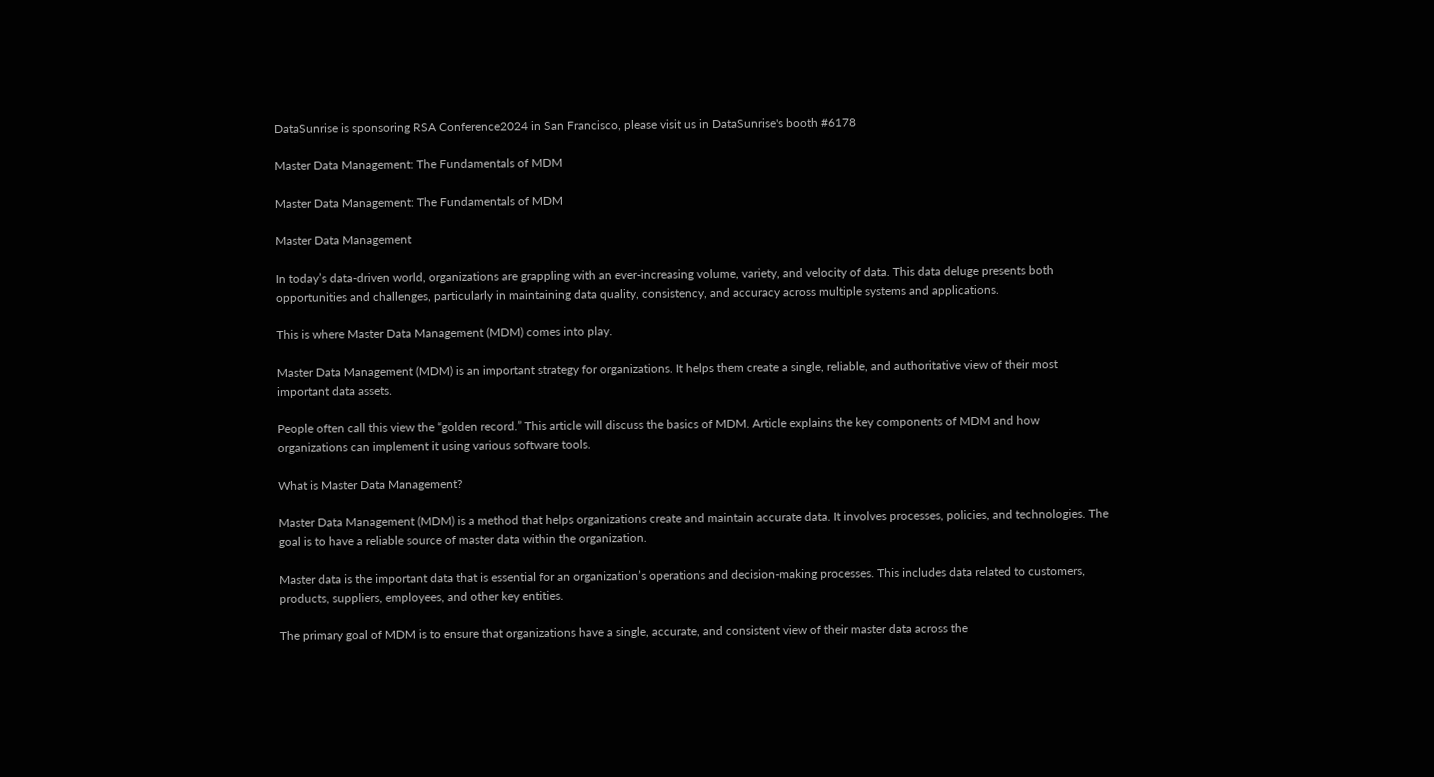DataSunrise is sponsoring RSA Conference2024 in San Francisco, please visit us in DataSunrise's booth #6178

Master Data Management: The Fundamentals of MDM

Master Data Management: The Fundamentals of MDM

Master Data Management

In today’s data-driven world, organizations are grappling with an ever-increasing volume, variety, and velocity of data. This data deluge presents both opportunities and challenges, particularly in maintaining data quality, consistency, and accuracy across multiple systems and applications.

This is where Master Data Management (MDM) comes into play.

Master Data Management (MDM) is an important strategy for organizations. It helps them create a single, reliable, and authoritative view of their most important data assets.

People often call this view the “golden record.” This article will discuss the basics of MDM. Article explains the key components of MDM and how organizations can implement it using various software tools.

What is Master Data Management?

Master Data Management (MDM) is a method that helps organizations create and maintain accurate data. It involves processes, policies, and technologies. The goal is to have a reliable source of master data within the organization.

Master data is the important data that is essential for an organization’s operations and decision-making processes. This includes data related to customers, products, suppliers, employees, and other key entities.

The primary goal of MDM is to ensure that organizations have a single, accurate, and consistent view of their master data across the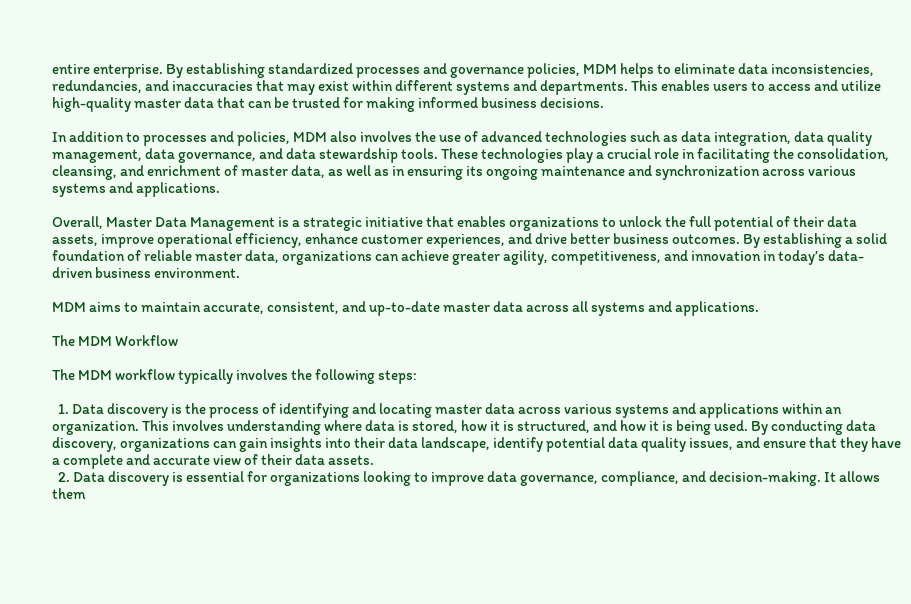entire enterprise. By establishing standardized processes and governance policies, MDM helps to eliminate data inconsistencies, redundancies, and inaccuracies that may exist within different systems and departments. This enables users to access and utilize high-quality master data that can be trusted for making informed business decisions.

In addition to processes and policies, MDM also involves the use of advanced technologies such as data integration, data quality management, data governance, and data stewardship tools. These technologies play a crucial role in facilitating the consolidation, cleansing, and enrichment of master data, as well as in ensuring its ongoing maintenance and synchronization across various systems and applications.

Overall, Master Data Management is a strategic initiative that enables organizations to unlock the full potential of their data assets, improve operational efficiency, enhance customer experiences, and drive better business outcomes. By establishing a solid foundation of reliable master data, organizations can achieve greater agility, competitiveness, and innovation in today’s data-driven business environment.

MDM aims to maintain accurate, consistent, and up-to-date master data across all systems and applications.

The MDM Workflow

The MDM workflow typically involves the following steps:

  1. Data discovery is the process of identifying and locating master data across various systems and applications within an organization. This involves understanding where data is stored, how it is structured, and how it is being used. By conducting data discovery, organizations can gain insights into their data landscape, identify potential data quality issues, and ensure that they have a complete and accurate view of their data assets.
  2. Data discovery is essential for organizations looking to improve data governance, compliance, and decision-making. It allows them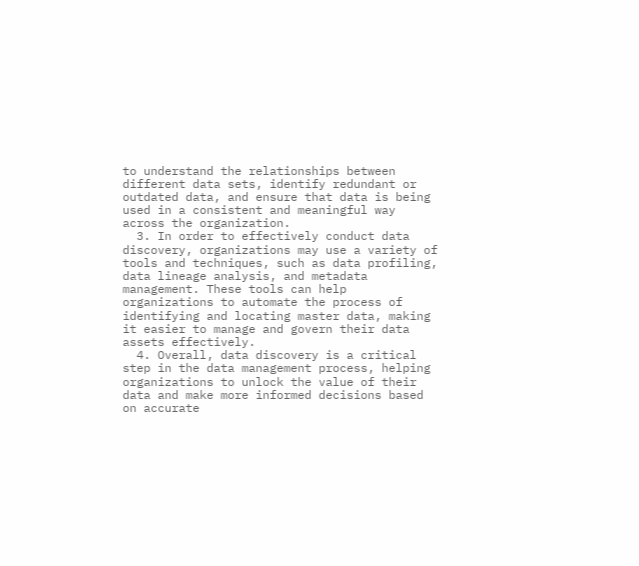to understand the relationships between different data sets, identify redundant or outdated data, and ensure that data is being used in a consistent and meaningful way across the organization.
  3. In order to effectively conduct data discovery, organizations may use a variety of tools and techniques, such as data profiling, data lineage analysis, and metadata management. These tools can help organizations to automate the process of identifying and locating master data, making it easier to manage and govern their data assets effectively.
  4. Overall, data discovery is a critical step in the data management process, helping organizations to unlock the value of their data and make more informed decisions based on accurate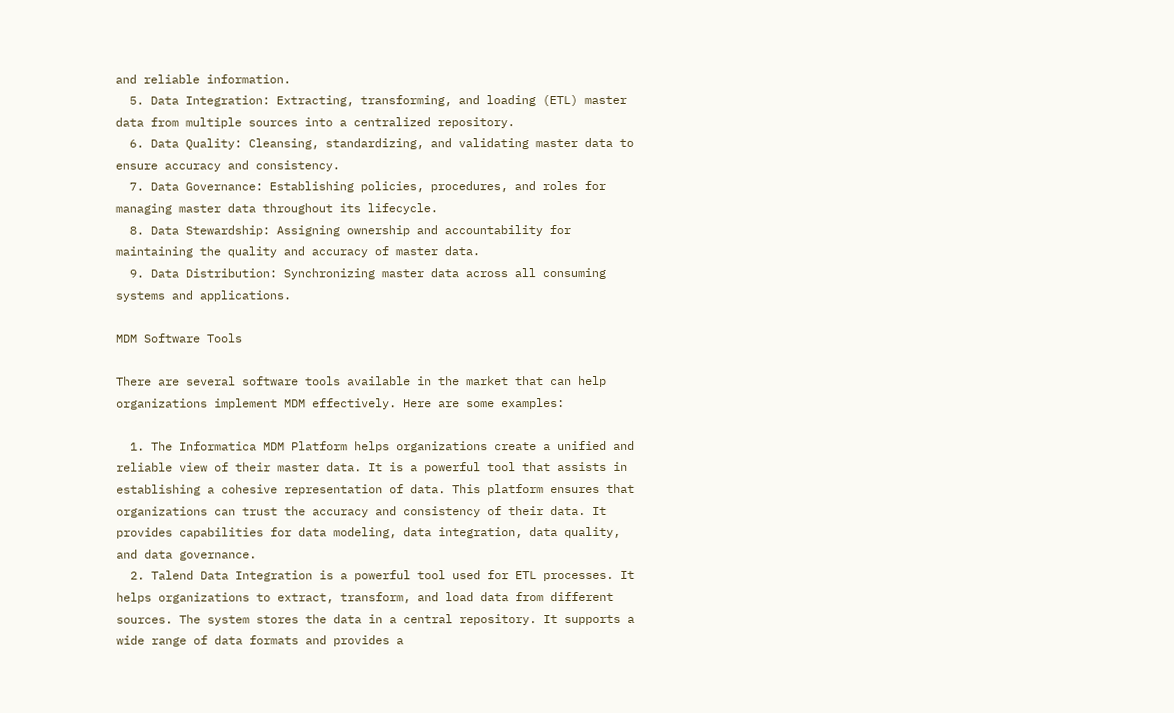and reliable information.
  5. Data Integration: Extracting, transforming, and loading (ETL) master data from multiple sources into a centralized repository.
  6. Data Quality: Cleansing, standardizing, and validating master data to ensure accuracy and consistency.
  7. Data Governance: Establishing policies, procedures, and roles for managing master data throughout its lifecycle.
  8. Data Stewardship: Assigning ownership and accountability for maintaining the quality and accuracy of master data.
  9. Data Distribution: Synchronizing master data across all consuming systems and applications.

MDM Software Tools

There are several software tools available in the market that can help organizations implement MDM effectively. Here are some examples:

  1. The Informatica MDM Platform helps organizations create a unified and reliable view of their master data. It is a powerful tool that assists in establishing a cohesive representation of data. This platform ensures that organizations can trust the accuracy and consistency of their data. It provides capabilities for data modeling, data integration, data quality, and data governance.
  2. Talend Data Integration is a powerful tool used for ETL processes. It helps organizations to extract, transform, and load data from different sources. The system stores the data in a central repository. It supports a wide range of data formats and provides a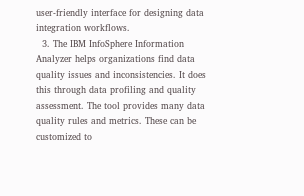user-friendly interface for designing data integration workflows.
  3. The IBM InfoSphere Information Analyzer helps organizations find data quality issues and inconsistencies. It does this through data profiling and quality assessment. The tool provides many data quality rules and metrics. These can be customized to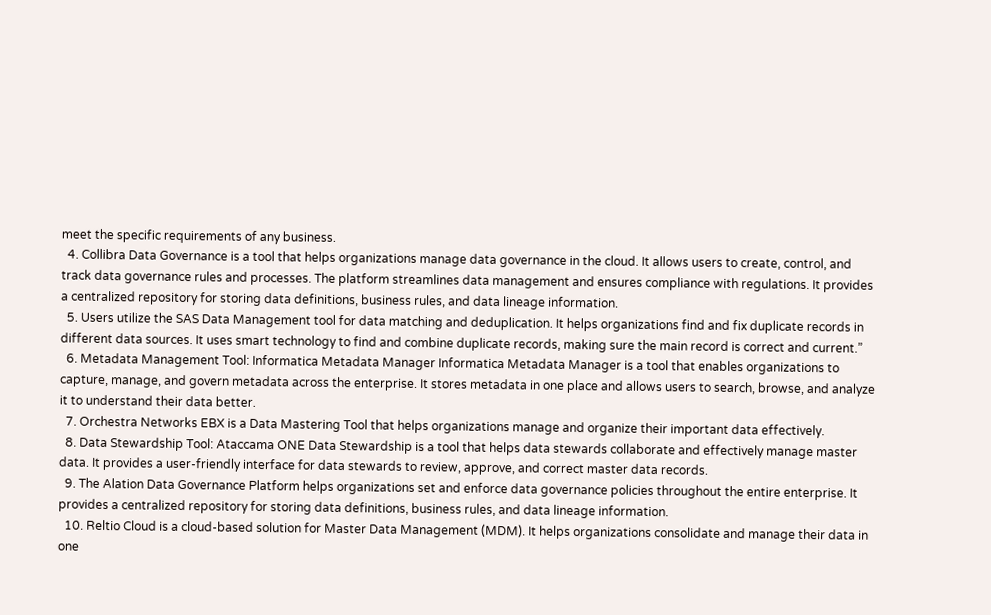meet the specific requirements of any business.
  4. Collibra Data Governance is a tool that helps organizations manage data governance in the cloud. It allows users to create, control, and track data governance rules and processes. The platform streamlines data management and ensures compliance with regulations. It provides a centralized repository for storing data definitions, business rules, and data lineage information.
  5. Users utilize the SAS Data Management tool for data matching and deduplication. It helps organizations find and fix duplicate records in different data sources. It uses smart technology to find and combine duplicate records, making sure the main record is correct and current.”
  6. Metadata Management Tool: Informatica Metadata Manager Informatica Metadata Manager is a tool that enables organizations to capture, manage, and govern metadata across the enterprise. It stores metadata in one place and allows users to search, browse, and analyze it to understand their data better.
  7. Orchestra Networks EBX is a Data Mastering Tool that helps organizations manage and organize their important data effectively.
  8. Data Stewardship Tool: Ataccama ONE Data Stewardship is a tool that helps data stewards collaborate and effectively manage master data. It provides a user-friendly interface for data stewards to review, approve, and correct master data records.
  9. The Alation Data Governance Platform helps organizations set and enforce data governance policies throughout the entire enterprise. It provides a centralized repository for storing data definitions, business rules, and data lineage information.
  10. Reltio Cloud is a cloud-based solution for Master Data Management (MDM). It helps organizations consolidate and manage their data in one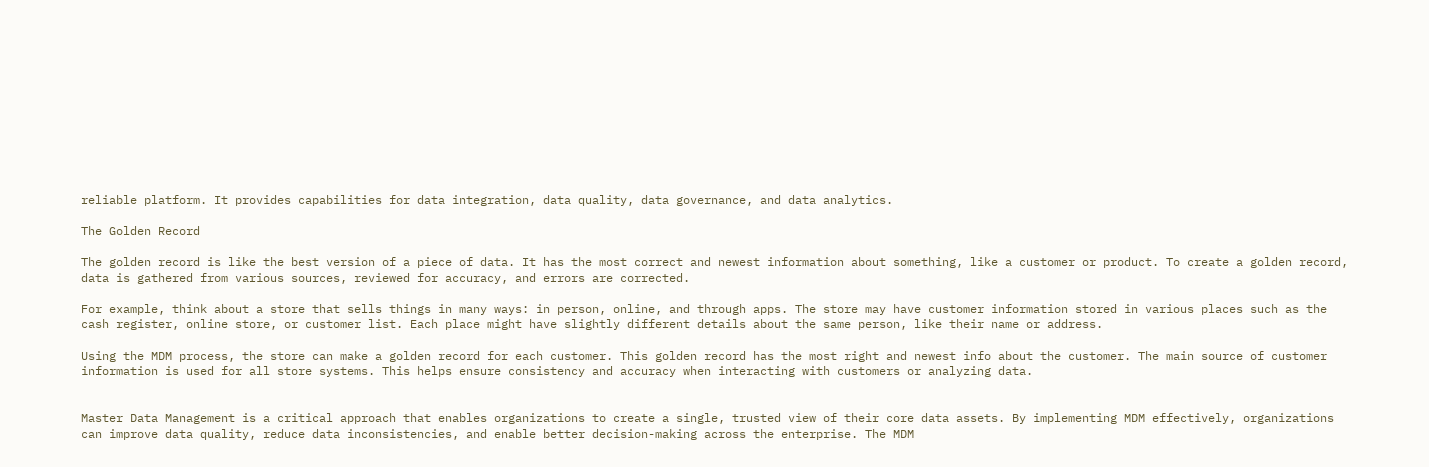reliable platform. It provides capabilities for data integration, data quality, data governance, and data analytics.

The Golden Record

The golden record is like the best version of a piece of data. It has the most correct and newest information about something, like a customer or product. To create a golden record, data is gathered from various sources, reviewed for accuracy, and errors are corrected.

For example, think about a store that sells things in many ways: in person, online, and through apps. The store may have customer information stored in various places such as the cash register, online store, or customer list. Each place might have slightly different details about the same person, like their name or address.

Using the MDM process, the store can make a golden record for each customer. This golden record has the most right and newest info about the customer. The main source of customer information is used for all store systems. This helps ensure consistency and accuracy when interacting with customers or analyzing data.


Master Data Management is a critical approach that enables organizations to create a single, trusted view of their core data assets. By implementing MDM effectively, organizations can improve data quality, reduce data inconsistencies, and enable better decision-making across the enterprise. The MDM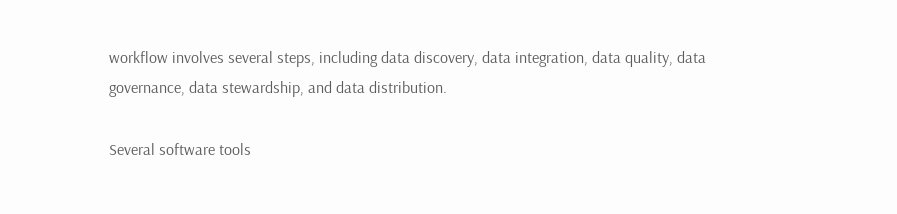workflow involves several steps, including data discovery, data integration, data quality, data governance, data stewardship, and data distribution.

Several software tools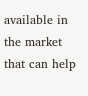available in the market that can help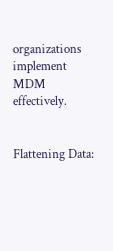organizations implement MDM effectively.


Flattening Data: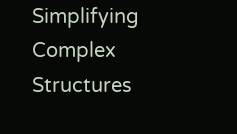Simplifying Complex Structures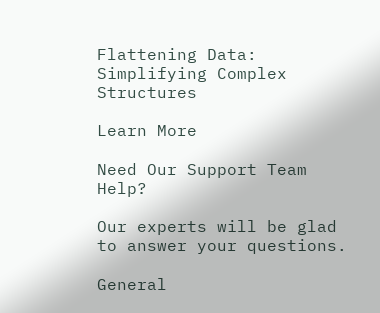Flattening Data: Simplifying Complex Structures

Learn More

Need Our Support Team Help?

Our experts will be glad to answer your questions.

General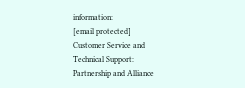information:
[email protected]
Customer Service and Technical Support:
Partnership and Alliance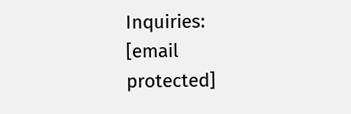Inquiries:
[email protected]